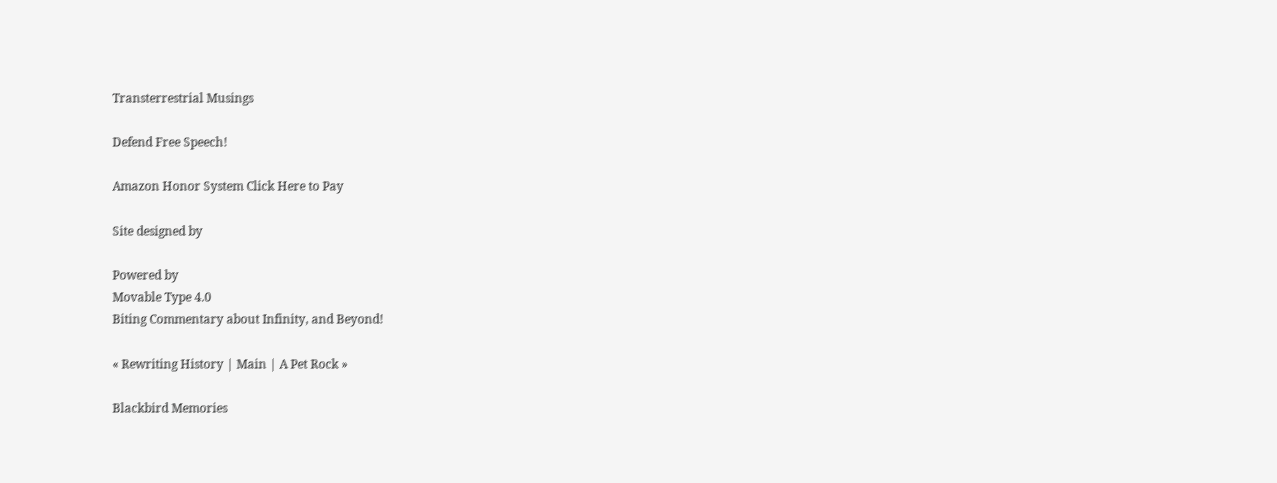Transterrestrial Musings

Defend Free Speech!

Amazon Honor System Click Here to Pay

Site designed by

Powered by
Movable Type 4.0
Biting Commentary about Infinity, and Beyond!

« Rewriting History | Main | A Pet Rock »

Blackbird Memories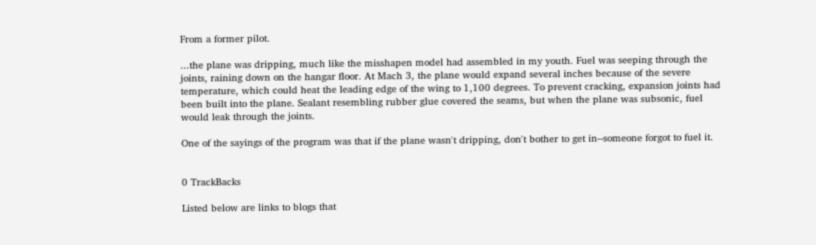From a former pilot.

...the plane was dripping, much like the misshapen model had assembled in my youth. Fuel was seeping through the joints, raining down on the hangar floor. At Mach 3, the plane would expand several inches because of the severe temperature, which could heat the leading edge of the wing to 1,100 degrees. To prevent cracking, expansion joints had been built into the plane. Sealant resembling rubber glue covered the seams, but when the plane was subsonic, fuel would leak through the joints.

One of the sayings of the program was that if the plane wasn't dripping, don't bother to get in--someone forgot to fuel it.


0 TrackBacks

Listed below are links to blogs that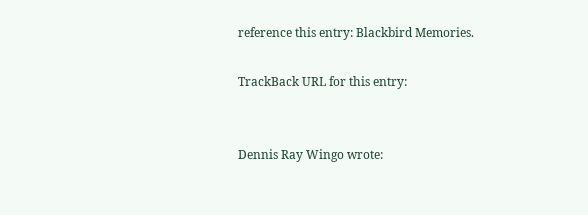reference this entry: Blackbird Memories.

TrackBack URL for this entry:


Dennis Ray Wingo wrote: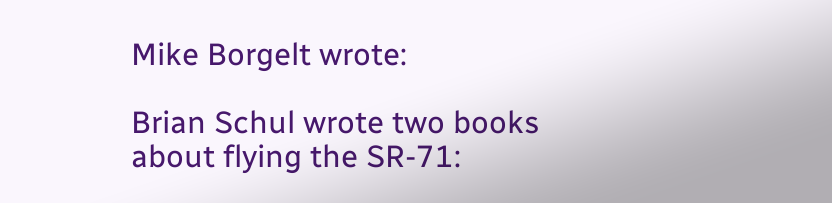Mike Borgelt wrote:

Brian Schul wrote two books about flying the SR-71: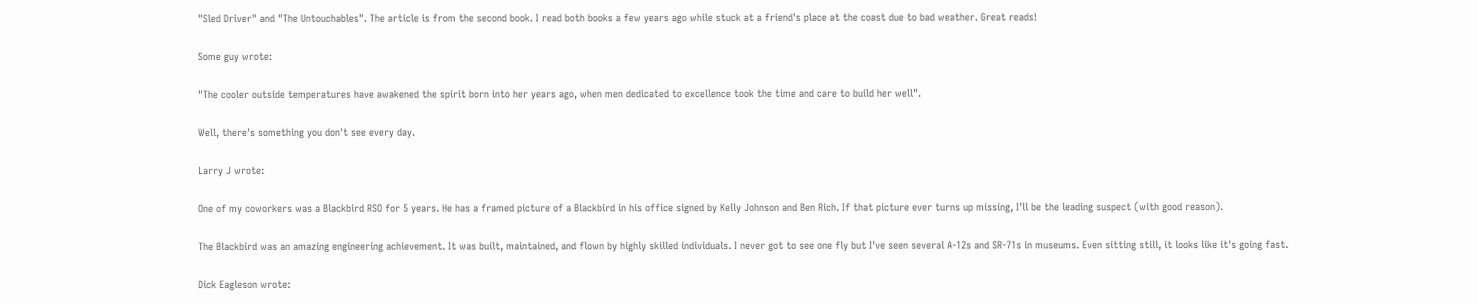"Sled Driver" and "The Untouchables". The article is from the second book. I read both books a few years ago while stuck at a friend's place at the coast due to bad weather. Great reads!

Some guy wrote:

"The cooler outside temperatures have awakened the spirit born into her years ago, when men dedicated to excellence took the time and care to build her well".

Well, there's something you don't see every day.

Larry J wrote:

One of my coworkers was a Blackbird RSO for 5 years. He has a framed picture of a Blackbird in his office signed by Kelly Johnson and Ben Rich. If that picture ever turns up missing, I'll be the leading suspect (with good reason).

The Blackbird was an amazing engineering achievement. It was built, maintained, and flown by highly skilled individuals. I never got to see one fly but I've seen several A-12s and SR-71s in museums. Even sitting still, it looks like it's going fast.

Dick Eagleson wrote: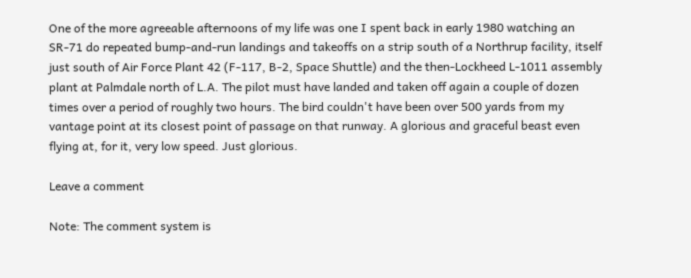One of the more agreeable afternoons of my life was one I spent back in early 1980 watching an SR-71 do repeated bump-and-run landings and takeoffs on a strip south of a Northrup facility, itself just south of Air Force Plant 42 (F-117, B-2, Space Shuttle) and the then-Lockheed L-1011 assembly plant at Palmdale north of L.A. The pilot must have landed and taken off again a couple of dozen times over a period of roughly two hours. The bird couldn't have been over 500 yards from my vantage point at its closest point of passage on that runway. A glorious and graceful beast even flying at, for it, very low speed. Just glorious.

Leave a comment

Note: The comment system is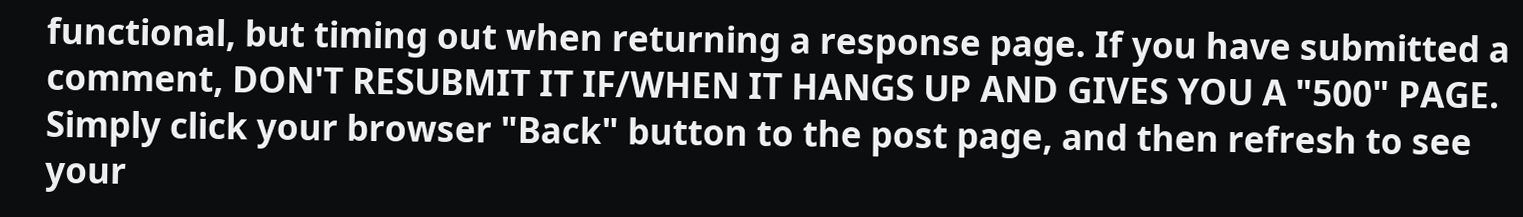functional, but timing out when returning a response page. If you have submitted a comment, DON'T RESUBMIT IT IF/WHEN IT HANGS UP AND GIVES YOU A "500" PAGE. Simply click your browser "Back" button to the post page, and then refresh to see your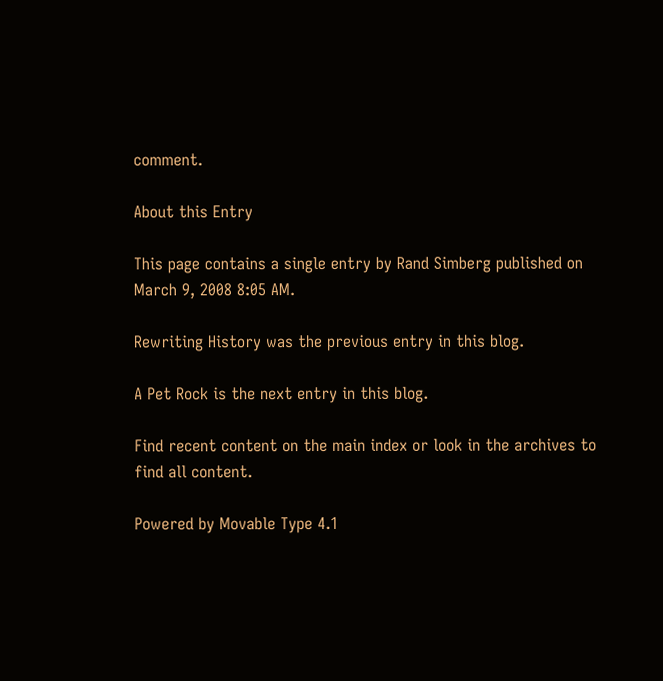comment.

About this Entry

This page contains a single entry by Rand Simberg published on March 9, 2008 8:05 AM.

Rewriting History was the previous entry in this blog.

A Pet Rock is the next entry in this blog.

Find recent content on the main index or look in the archives to find all content.

Powered by Movable Type 4.1